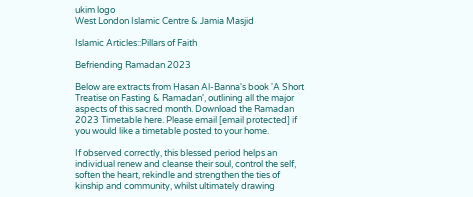ukim logo
West London Islamic Centre & Jamia Masjid

Islamic Articles::Pillars of Faith

Befriending Ramadan 2023

Below are extracts from Hasan Al-Banna's book 'A Short Treatise on Fasting & Ramadan', outlining all the major aspects of this sacred month. Download the Ramadan 2023 Timetable here. Please email [email protected] if you would like a timetable posted to your home.

If observed correctly, this blessed period helps an individual renew and cleanse their soul, control the self, soften the heart, rekindle and strengthen the ties of kinship and community, whilst ultimately drawing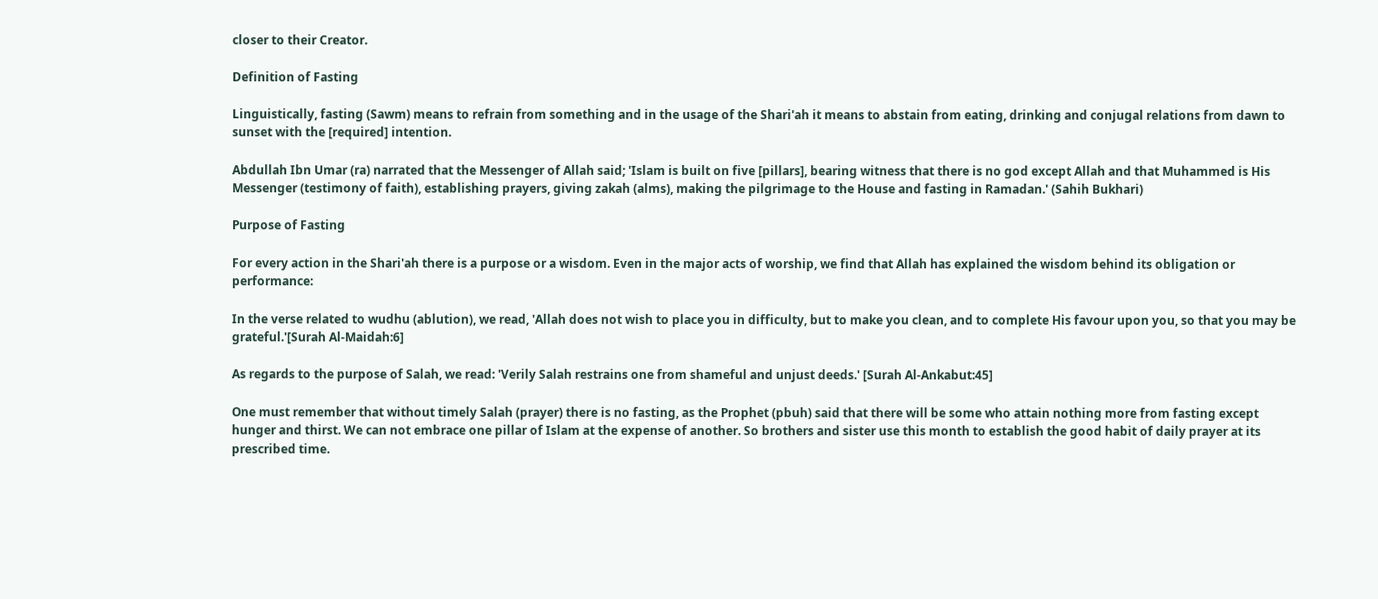closer to their Creator.

Definition of Fasting

Linguistically, fasting (Sawm) means to refrain from something and in the usage of the Shari'ah it means to abstain from eating, drinking and conjugal relations from dawn to sunset with the [required] intention.

Abdullah Ibn Umar (ra) narrated that the Messenger of Allah said; 'Islam is built on five [pillars], bearing witness that there is no god except Allah and that Muhammed is His Messenger (testimony of faith), establishing prayers, giving zakah (alms), making the pilgrimage to the House and fasting in Ramadan.' (Sahih Bukhari)

Purpose of Fasting

For every action in the Shari'ah there is a purpose or a wisdom. Even in the major acts of worship, we find that Allah has explained the wisdom behind its obligation or performance:

In the verse related to wudhu (ablution), we read, 'Allah does not wish to place you in difficulty, but to make you clean, and to complete His favour upon you, so that you may be grateful.'[Surah Al-Maidah:6]

As regards to the purpose of Salah, we read: 'Verily Salah restrains one from shameful and unjust deeds.' [Surah Al-Ankabut:45]

One must remember that without timely Salah (prayer) there is no fasting, as the Prophet (pbuh) said that there will be some who attain nothing more from fasting except hunger and thirst. We can not embrace one pillar of Islam at the expense of another. So brothers and sister use this month to establish the good habit of daily prayer at its prescribed time.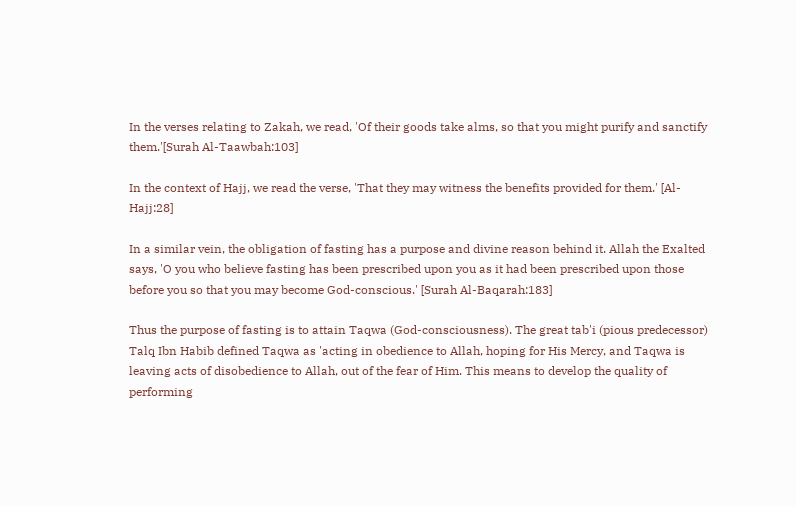In the verses relating to Zakah, we read, 'Of their goods take alms, so that you might purify and sanctify them.'[Surah Al-Taawbah:103]

In the context of Hajj, we read the verse, 'That they may witness the benefits provided for them.' [Al-Hajj:28]

In a similar vein, the obligation of fasting has a purpose and divine reason behind it. Allah the Exalted says, 'O you who believe fasting has been prescribed upon you as it had been prescribed upon those before you so that you may become God-conscious.' [Surah Al-Baqarah:183]

Thus the purpose of fasting is to attain Taqwa (God-consciousness). The great tab'i (pious predecessor) Talq Ibn Habib defined Taqwa as 'acting in obedience to Allah, hoping for His Mercy, and Taqwa is leaving acts of disobedience to Allah, out of the fear of Him. This means to develop the quality of performing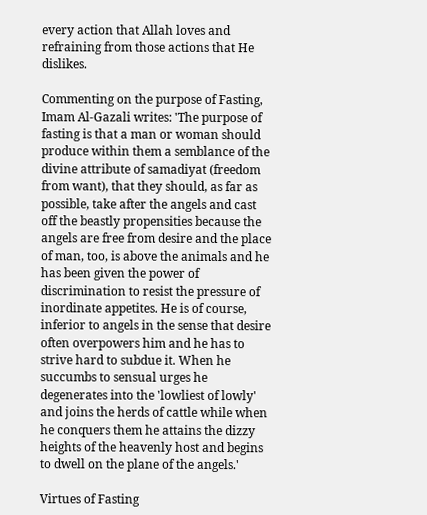every action that Allah loves and refraining from those actions that He dislikes.

Commenting on the purpose of Fasting, Imam Al-Gazali writes: 'The purpose of fasting is that a man or woman should produce within them a semblance of the divine attribute of samadiyat (freedom from want), that they should, as far as possible, take after the angels and cast off the beastly propensities because the angels are free from desire and the place of man, too, is above the animals and he has been given the power of discrimination to resist the pressure of inordinate appetites. He is of course, inferior to angels in the sense that desire often overpowers him and he has to strive hard to subdue it. When he succumbs to sensual urges he degenerates into the 'lowliest of lowly' and joins the herds of cattle while when he conquers them he attains the dizzy heights of the heavenly host and begins to dwell on the plane of the angels.'

Virtues of Fasting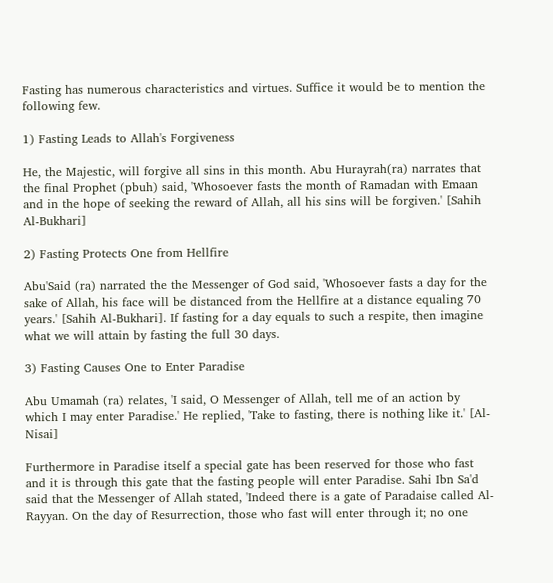Fasting has numerous characteristics and virtues. Suffice it would be to mention the following few.

1) Fasting Leads to Allah's Forgiveness

He, the Majestic, will forgive all sins in this month. Abu Hurayrah(ra) narrates that the final Prophet (pbuh) said, 'Whosoever fasts the month of Ramadan with Emaan and in the hope of seeking the reward of Allah, all his sins will be forgiven.' [Sahih Al-Bukhari]

2) Fasting Protects One from Hellfire

Abu'Said (ra) narrated the the Messenger of God said, 'Whosoever fasts a day for the sake of Allah, his face will be distanced from the Hellfire at a distance equaling 70 years.' [Sahih Al-Bukhari]. If fasting for a day equals to such a respite, then imagine what we will attain by fasting the full 30 days.

3) Fasting Causes One to Enter Paradise

Abu Umamah (ra) relates, 'I said, O Messenger of Allah, tell me of an action by which I may enter Paradise.' He replied, 'Take to fasting, there is nothing like it.' [Al-Nisai]

Furthermore in Paradise itself a special gate has been reserved for those who fast and it is through this gate that the fasting people will enter Paradise. Sahi Ibn Sa'd said that the Messenger of Allah stated, 'Indeed there is a gate of Paradaise called Al-Rayyan. On the day of Resurrection, those who fast will enter through it; no one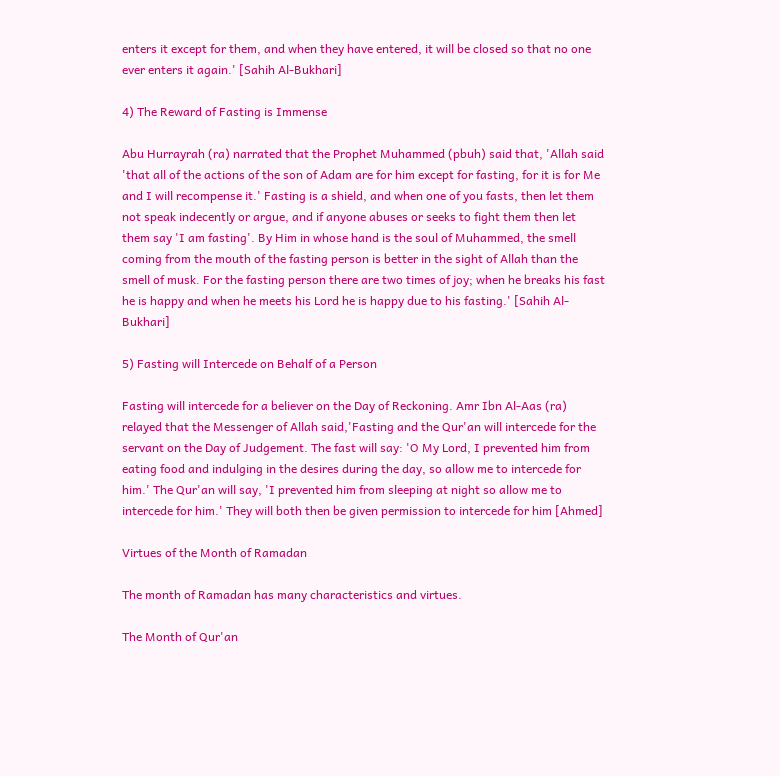enters it except for them, and when they have entered, it will be closed so that no one ever enters it again.' [Sahih Al-Bukhari]

4) The Reward of Fasting is Immense

Abu Hurrayrah (ra) narrated that the Prophet Muhammed (pbuh) said that, 'Allah said 'that all of the actions of the son of Adam are for him except for fasting, for it is for Me and I will recompense it.' Fasting is a shield, and when one of you fasts, then let them not speak indecently or argue, and if anyone abuses or seeks to fight them then let them say 'I am fasting'. By Him in whose hand is the soul of Muhammed, the smell coming from the mouth of the fasting person is better in the sight of Allah than the smell of musk. For the fasting person there are two times of joy; when he breaks his fast he is happy and when he meets his Lord he is happy due to his fasting.' [Sahih Al-Bukhari]

5) Fasting will Intercede on Behalf of a Person

Fasting will intercede for a believer on the Day of Reckoning. Amr Ibn Al-Aas (ra) relayed that the Messenger of Allah said,'Fasting and the Qur'an will intercede for the servant on the Day of Judgement. The fast will say: 'O My Lord, I prevented him from eating food and indulging in the desires during the day, so allow me to intercede for him.' The Qur'an will say, 'I prevented him from sleeping at night so allow me to intercede for him.' They will both then be given permission to intercede for him [Ahmed]

Virtues of the Month of Ramadan

The month of Ramadan has many characteristics and virtues.

The Month of Qur'an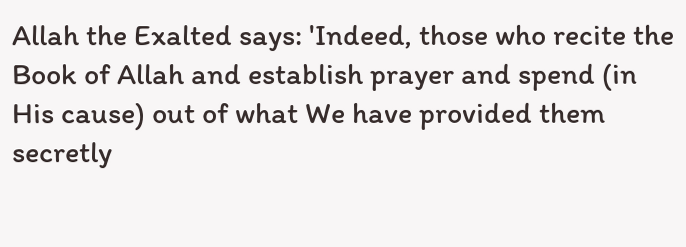Allah the Exalted says: 'Indeed, those who recite the Book of Allah and establish prayer and spend (in His cause) out of what We have provided them secretly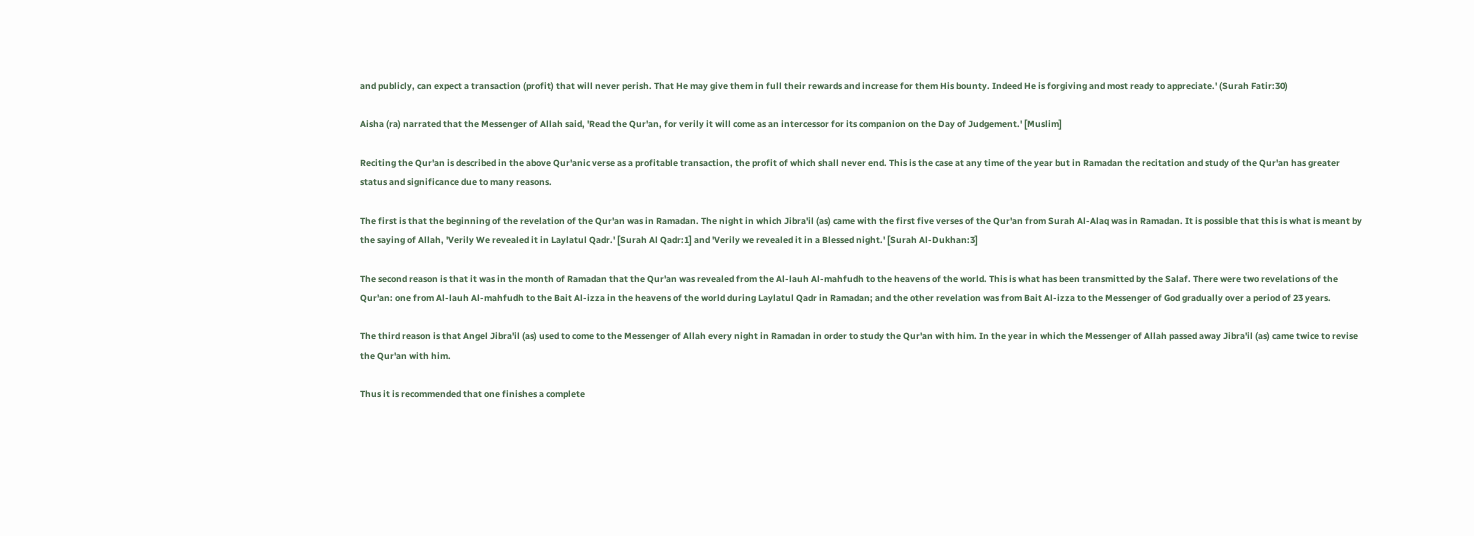and publicly, can expect a transaction (profit) that will never perish. That He may give them in full their rewards and increase for them His bounty. Indeed He is forgiving and most ready to appreciate.' (Surah Fatir:30)

Aisha (ra) narrated that the Messenger of Allah said, 'Read the Qur'an, for verily it will come as an intercessor for its companion on the Day of Judgement.' [Muslim]

Reciting the Qur'an is described in the above Qur'anic verse as a profitable transaction, the profit of which shall never end. This is the case at any time of the year but in Ramadan the recitation and study of the Qur'an has greater status and significance due to many reasons.

The first is that the beginning of the revelation of the Qur'an was in Ramadan. The night in which Jibra'il (as) came with the first five verses of the Qur'an from Surah Al-Alaq was in Ramadan. It is possible that this is what is meant by the saying of Allah, 'Verily We revealed it in Laylatul Qadr.' [Surah Al Qadr:1] and 'Verily we revealed it in a Blessed night.' [Surah Al-Dukhan:3]

The second reason is that it was in the month of Ramadan that the Qur'an was revealed from the Al-lauh Al-mahfudh to the heavens of the world. This is what has been transmitted by the Salaf. There were two revelations of the Qur'an: one from Al-lauh Al-mahfudh to the Bait Al-izza in the heavens of the world during Laylatul Qadr in Ramadan; and the other revelation was from Bait Al-izza to the Messenger of God gradually over a period of 23 years.

The third reason is that Angel Jibra'il (as) used to come to the Messenger of Allah every night in Ramadan in order to study the Qur'an with him. In the year in which the Messenger of Allah passed away Jibra'il (as) came twice to revise the Qur'an with him.

Thus it is recommended that one finishes a complete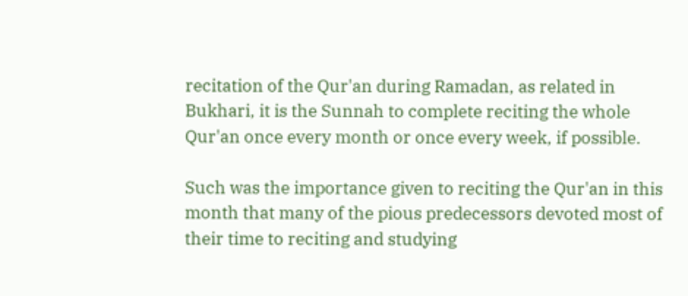recitation of the Qur'an during Ramadan, as related in Bukhari, it is the Sunnah to complete reciting the whole Qur'an once every month or once every week, if possible.

Such was the importance given to reciting the Qur'an in this month that many of the pious predecessors devoted most of their time to reciting and studying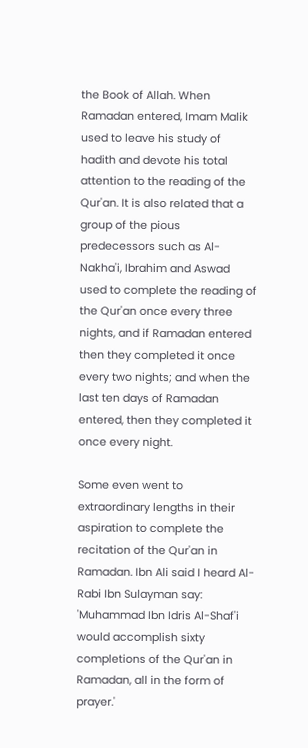the Book of Allah. When Ramadan entered, Imam Malik used to leave his study of hadith and devote his total attention to the reading of the Qur'an. It is also related that a group of the pious predecessors such as Al-Nakha'i, Ibrahim and Aswad used to complete the reading of the Qur'an once every three nights, and if Ramadan entered then they completed it once every two nights; and when the last ten days of Ramadan entered, then they completed it once every night.

Some even went to extraordinary lengths in their aspiration to complete the recitation of the Qur'an in Ramadan. Ibn Ali said I heard Al-Rabi Ibn Sulayman say: 'Muhammad Ibn Idris Al-Shaf'i would accomplish sixty completions of the Qur'an in Ramadan, all in the form of prayer.'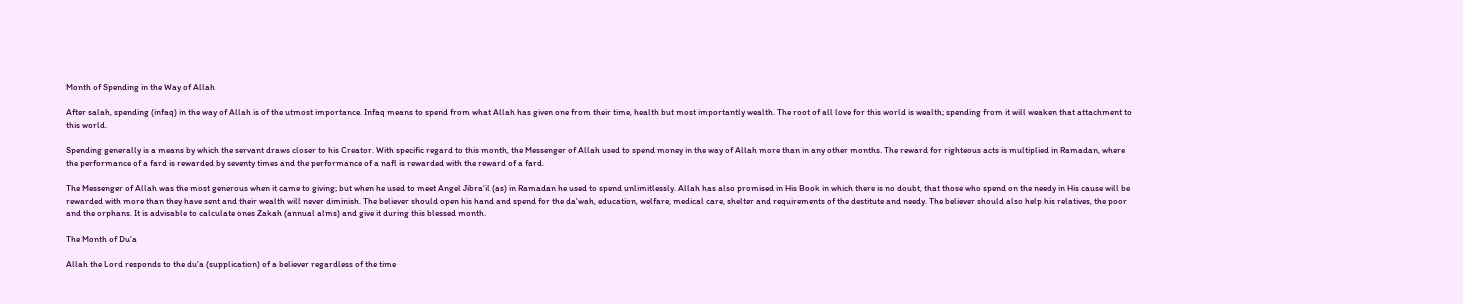Month of Spending in the Way of Allah

After salah, spending (infaq) in the way of Allah is of the utmost importance. Infaq means to spend from what Allah has given one from their time, health but most importantly wealth. The root of all love for this world is wealth; spending from it will weaken that attachment to this world.

Spending generally is a means by which the servant draws closer to his Creator. With specific regard to this month, the Messenger of Allah used to spend money in the way of Allah more than in any other months. The reward for righteous acts is multiplied in Ramadan, where the performance of a fard is rewarded by seventy times and the performance of a nafl is rewarded with the reward of a fard.

The Messenger of Allah was the most generous when it came to giving; but when he used to meet Angel Jibra'il (as) in Ramadan he used to spend unlimitlessly. Allah has also promised in His Book in which there is no doubt, that those who spend on the needy in His cause will be rewarded with more than they have sent and their wealth will never diminish. The believer should open his hand and spend for the da'wah, education, welfare, medical care, shelter and requirements of the destitute and needy. The believer should also help his relatives, the poor and the orphans. It is advisable to calculate ones Zakah (annual alms) and give it during this blessed month.

The Month of Du'a

Allah the Lord responds to the du'a (supplication) of a believer regardless of the time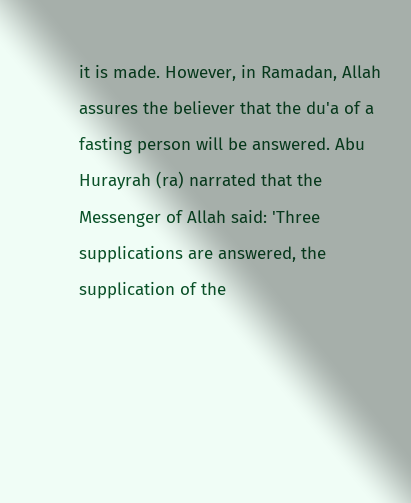it is made. However, in Ramadan, Allah assures the believer that the du'a of a fasting person will be answered. Abu Hurayrah (ra) narrated that the Messenger of Allah said: 'Three supplications are answered, the supplication of the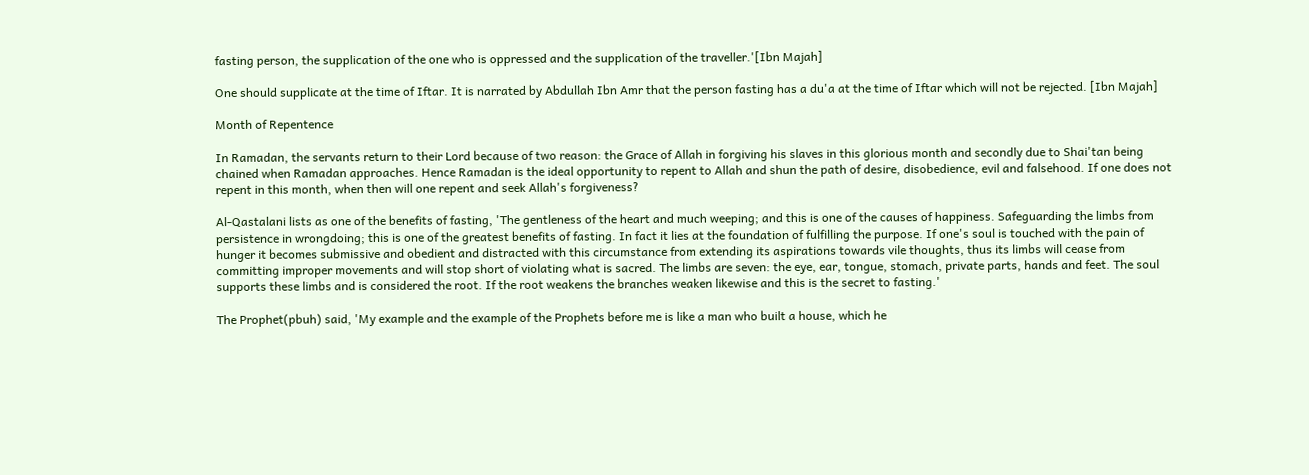fasting person, the supplication of the one who is oppressed and the supplication of the traveller.'[Ibn Majah]

One should supplicate at the time of Iftar. It is narrated by Abdullah Ibn Amr that the person fasting has a du'a at the time of Iftar which will not be rejected. [Ibn Majah]

Month of Repentence

In Ramadan, the servants return to their Lord because of two reason: the Grace of Allah in forgiving his slaves in this glorious month and secondly due to Shai'tan being chained when Ramadan approaches. Hence Ramadan is the ideal opportunity to repent to Allah and shun the path of desire, disobedience, evil and falsehood. If one does not repent in this month, when then will one repent and seek Allah's forgiveness?

Al-Qastalani lists as one of the benefits of fasting, 'The gentleness of the heart and much weeping; and this is one of the causes of happiness. Safeguarding the limbs from persistence in wrongdoing; this is one of the greatest benefits of fasting. In fact it lies at the foundation of fulfilling the purpose. If one's soul is touched with the pain of hunger it becomes submissive and obedient and distracted with this circumstance from extending its aspirations towards vile thoughts, thus its limbs will cease from committing improper movements and will stop short of violating what is sacred. The limbs are seven: the eye, ear, tongue, stomach, private parts, hands and feet. The soul supports these limbs and is considered the root. If the root weakens the branches weaken likewise and this is the secret to fasting.'

The Prophet(pbuh) said, 'My example and the example of the Prophets before me is like a man who built a house, which he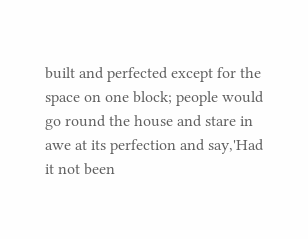built and perfected except for the space on one block; people would go round the house and stare in awe at its perfection and say,'Had it not been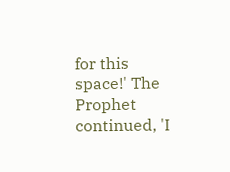for this space!' The Prophet continued, 'I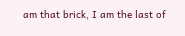am that brick, I am the last of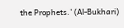the Prophets.' (Al-Bukhari)